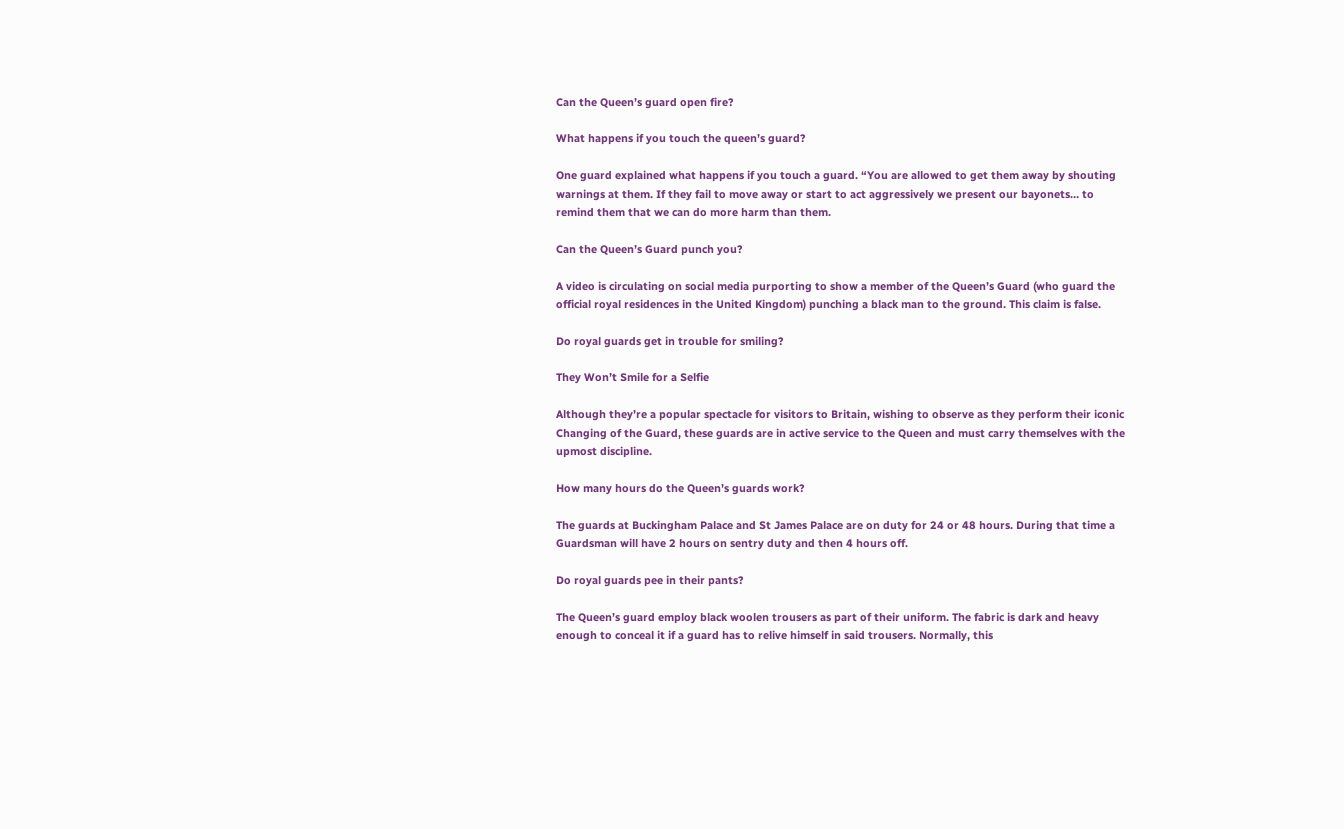Can the Queen’s guard open fire?

What happens if you touch the queen’s guard?

One guard explained what happens if you touch a guard. “You are allowed to get them away by shouting warnings at them. If they fail to move away or start to act aggressively we present our bayonets… to remind them that we can do more harm than them.

Can the Queen’s Guard punch you?

A video is circulating on social media purporting to show a member of the Queen’s Guard (who guard the official royal residences in the United Kingdom) punching a black man to the ground. This claim is false.

Do royal guards get in trouble for smiling?

They Won’t Smile for a Selfie

Although they’re a popular spectacle for visitors to Britain, wishing to observe as they perform their iconic Changing of the Guard, these guards are in active service to the Queen and must carry themselves with the upmost discipline.

How many hours do the Queen’s guards work?

The guards at Buckingham Palace and St James Palace are on duty for 24 or 48 hours. During that time a Guardsman will have 2 hours on sentry duty and then 4 hours off.

Do royal guards pee in their pants?

The Queen’s guard employ black woolen trousers as part of their uniform. The fabric is dark and heavy enough to conceal it if a guard has to relive himself in said trousers. Normally, this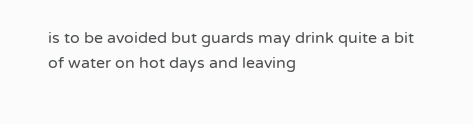is to be avoided but guards may drink quite a bit of water on hot days and leaving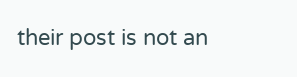their post is not an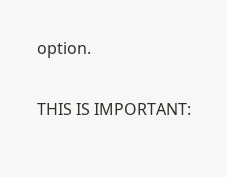option.

THIS IS IMPORTANT: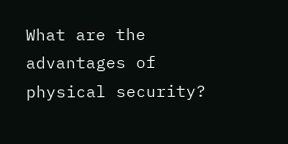What are the advantages of physical security?